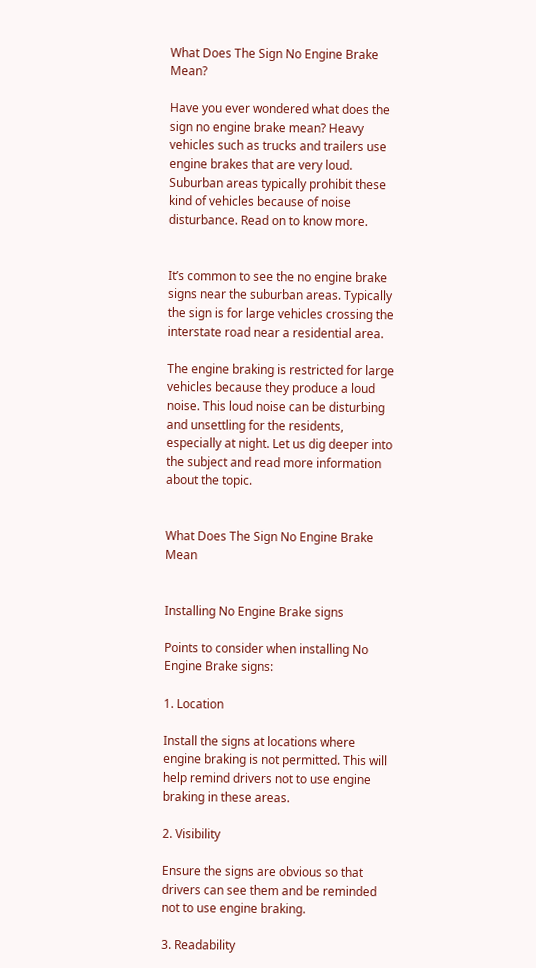What Does The Sign No Engine Brake Mean?

Have you ever wondered what does the sign no engine brake mean? Heavy vehicles such as trucks and trailers use engine brakes that are very loud. Suburban areas typically prohibit these kind of vehicles because of noise disturbance. Read on to know more.


It’s common to see the no engine brake signs near the suburban areas. Typically the sign is for large vehicles crossing the interstate road near a residential area.

The engine braking is restricted for large vehicles because they produce a loud noise. This loud noise can be disturbing and unsettling for the residents, especially at night. Let us dig deeper into the subject and read more information about the topic.


What Does The Sign No Engine Brake Mean


Installing No Engine Brake signs

Points to consider when installing No Engine Brake signs:

1. Location

Install the signs at locations where engine braking is not permitted. This will help remind drivers not to use engine braking in these areas.

2. Visibility

Ensure the signs are obvious so that drivers can see them and be reminded not to use engine braking.

3. Readability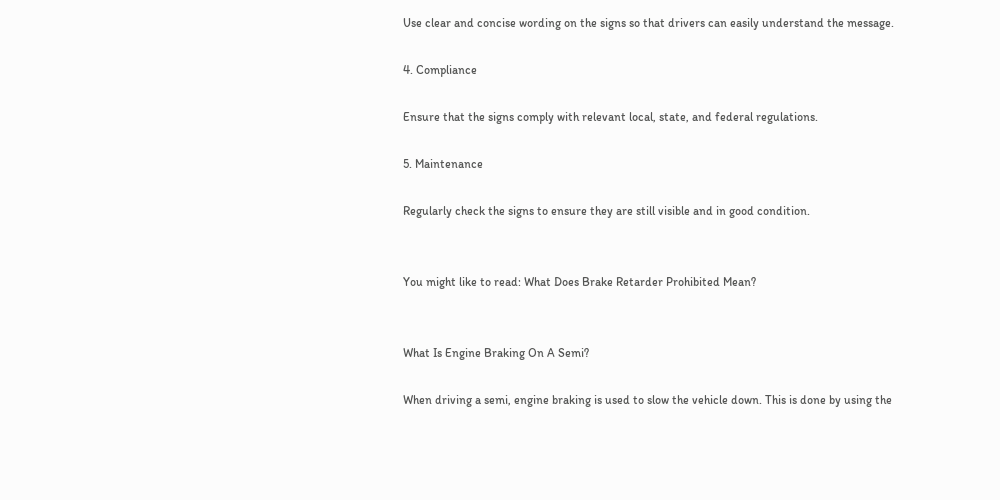Use clear and concise wording on the signs so that drivers can easily understand the message.

4. Compliance

Ensure that the signs comply with relevant local, state, and federal regulations.

5. Maintenance

Regularly check the signs to ensure they are still visible and in good condition.


You might like to read: What Does Brake Retarder Prohibited Mean?


What Is Engine Braking On A Semi?

When driving a semi, engine braking is used to slow the vehicle down. This is done by using the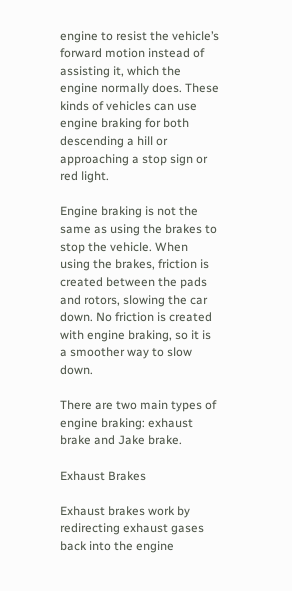engine to resist the vehicle’s forward motion instead of assisting it, which the engine normally does. These kinds of vehicles can use engine braking for both descending a hill or approaching a stop sign or red light.

Engine braking is not the same as using the brakes to stop the vehicle. When using the brakes, friction is created between the pads and rotors, slowing the car down. No friction is created with engine braking, so it is a smoother way to slow down.

There are two main types of engine braking: exhaust brake and Jake brake.

Exhaust Brakes

Exhaust brakes work by redirecting exhaust gases back into the engine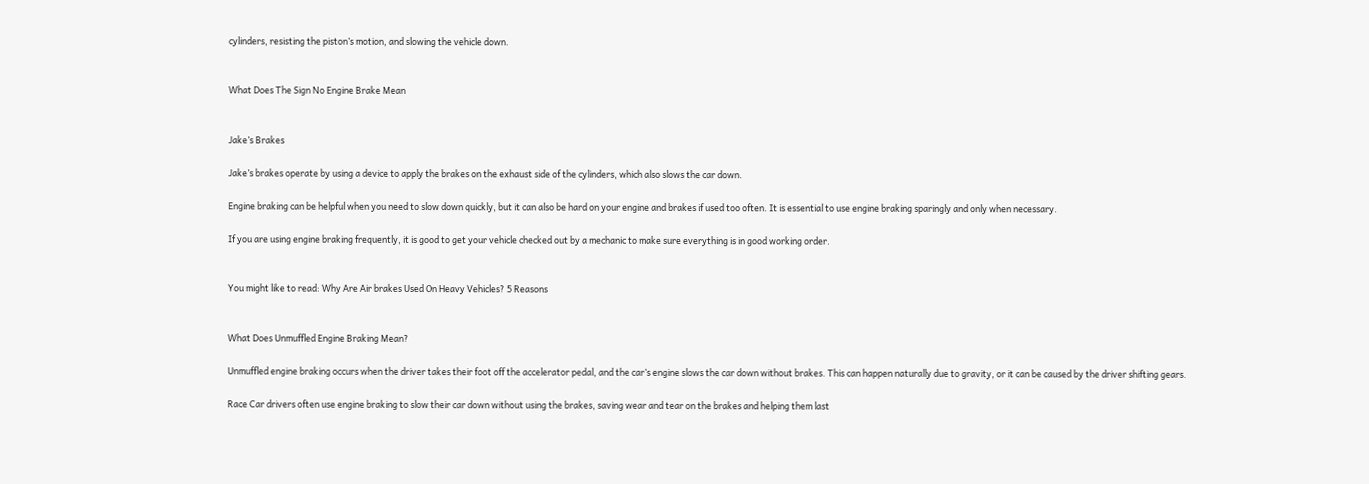cylinders, resisting the piston’s motion, and slowing the vehicle down.


What Does The Sign No Engine Brake Mean


Jake’s Brakes

Jake’s brakes operate by using a device to apply the brakes on the exhaust side of the cylinders, which also slows the car down.

Engine braking can be helpful when you need to slow down quickly, but it can also be hard on your engine and brakes if used too often. It is essential to use engine braking sparingly and only when necessary.

If you are using engine braking frequently, it is good to get your vehicle checked out by a mechanic to make sure everything is in good working order.


You might like to read: Why Are Air brakes Used On Heavy Vehicles? 5 Reasons


What Does Unmuffled Engine Braking Mean?

Unmuffled engine braking occurs when the driver takes their foot off the accelerator pedal, and the car’s engine slows the car down without brakes. This can happen naturally due to gravity, or it can be caused by the driver shifting gears.

Race Car drivers often use engine braking to slow their car down without using the brakes, saving wear and tear on the brakes and helping them last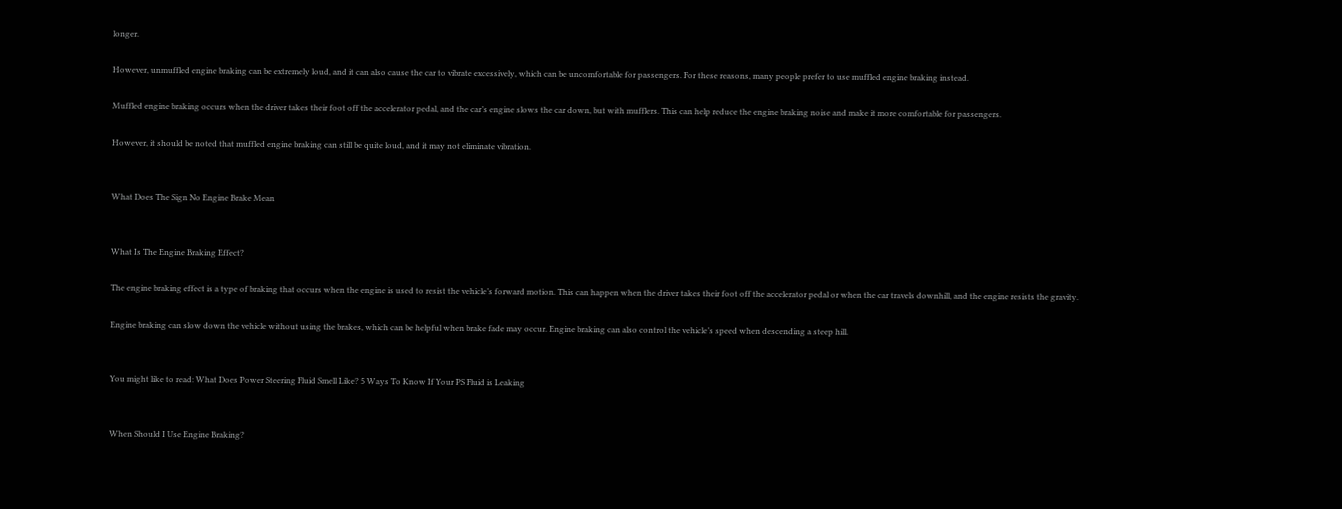longer.

However, unmuffled engine braking can be extremely loud, and it can also cause the car to vibrate excessively, which can be uncomfortable for passengers. For these reasons, many people prefer to use muffled engine braking instead.

Muffled engine braking occurs when the driver takes their foot off the accelerator pedal, and the car’s engine slows the car down, but with mufflers. This can help reduce the engine braking noise and make it more comfortable for passengers.

However, it should be noted that muffled engine braking can still be quite loud, and it may not eliminate vibration.


What Does The Sign No Engine Brake Mean


What Is The Engine Braking Effect?

The engine braking effect is a type of braking that occurs when the engine is used to resist the vehicle’s forward motion. This can happen when the driver takes their foot off the accelerator pedal or when the car travels downhill, and the engine resists the gravity.

Engine braking can slow down the vehicle without using the brakes, which can be helpful when brake fade may occur. Engine braking can also control the vehicle’s speed when descending a steep hill.


You might like to read: What Does Power Steering Fluid Smell Like? 5 Ways To Know If Your PS Fluid is Leaking


When Should I Use Engine Braking?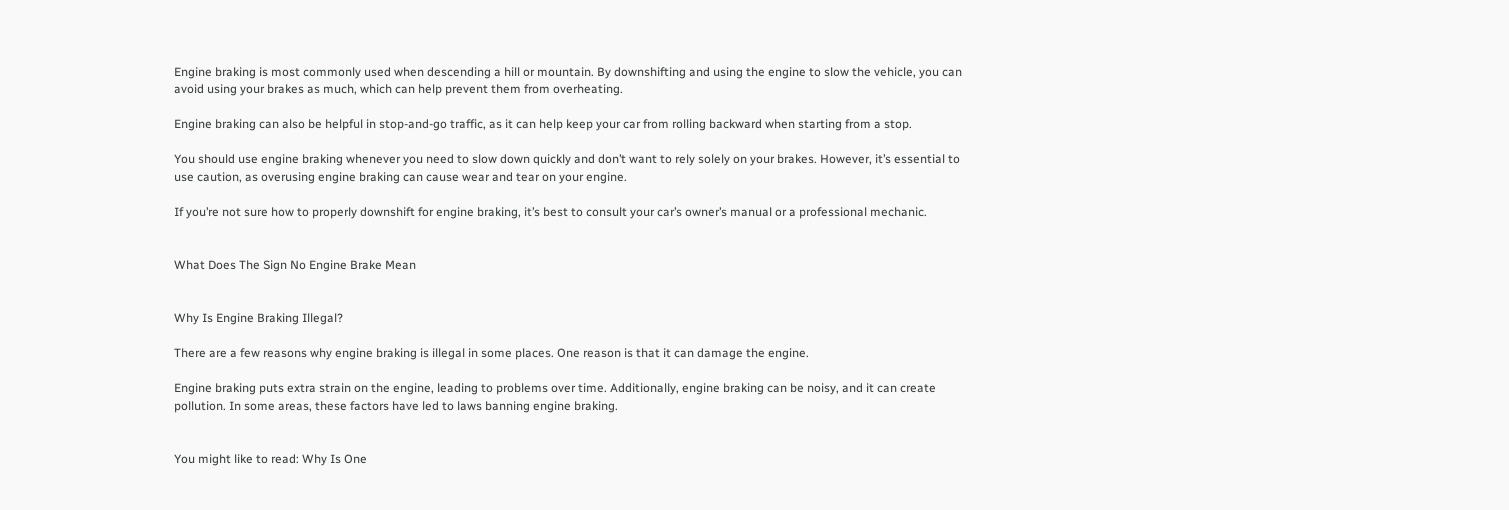Engine braking is most commonly used when descending a hill or mountain. By downshifting and using the engine to slow the vehicle, you can avoid using your brakes as much, which can help prevent them from overheating.

Engine braking can also be helpful in stop-and-go traffic, as it can help keep your car from rolling backward when starting from a stop.

You should use engine braking whenever you need to slow down quickly and don’t want to rely solely on your brakes. However, it’s essential to use caution, as overusing engine braking can cause wear and tear on your engine.

If you’re not sure how to properly downshift for engine braking, it’s best to consult your car’s owner’s manual or a professional mechanic.


What Does The Sign No Engine Brake Mean


Why Is Engine Braking Illegal?

There are a few reasons why engine braking is illegal in some places. One reason is that it can damage the engine.

Engine braking puts extra strain on the engine, leading to problems over time. Additionally, engine braking can be noisy, and it can create pollution. In some areas, these factors have led to laws banning engine braking.


You might like to read: Why Is One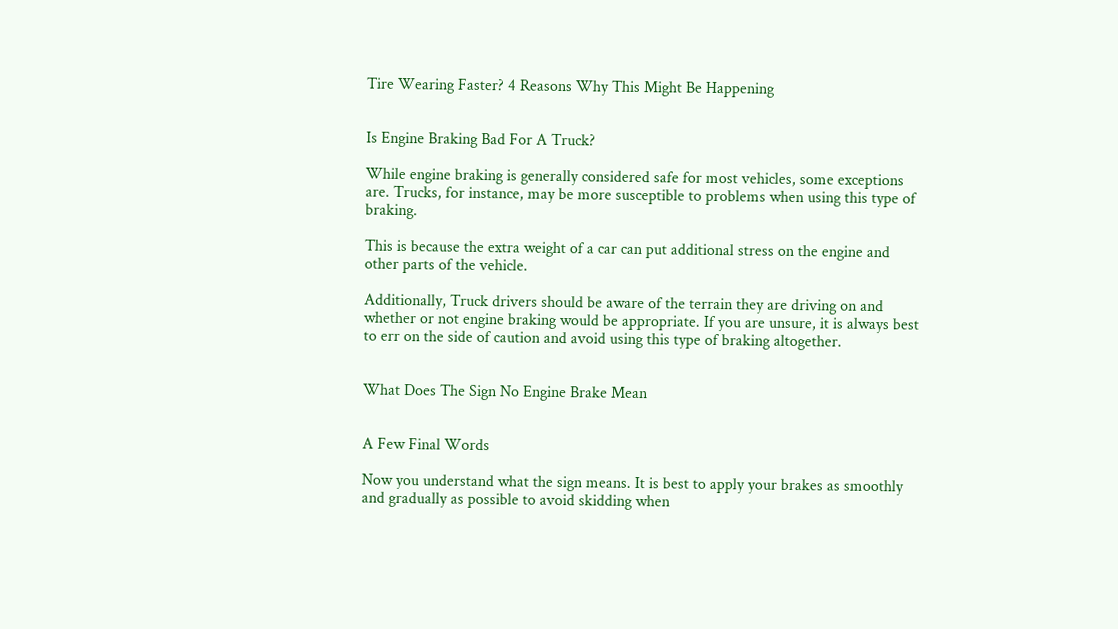Tire Wearing Faster? 4 Reasons Why This Might Be Happening


Is Engine Braking Bad For A Truck?

While engine braking is generally considered safe for most vehicles, some exceptions are. Trucks, for instance, may be more susceptible to problems when using this type of braking.

This is because the extra weight of a car can put additional stress on the engine and other parts of the vehicle.

Additionally, Truck drivers should be aware of the terrain they are driving on and whether or not engine braking would be appropriate. If you are unsure, it is always best to err on the side of caution and avoid using this type of braking altogether.


What Does The Sign No Engine Brake Mean


A Few Final Words

Now you understand what the sign means. It is best to apply your brakes as smoothly and gradually as possible to avoid skidding when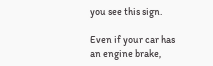you see this sign.

Even if your car has an engine brake,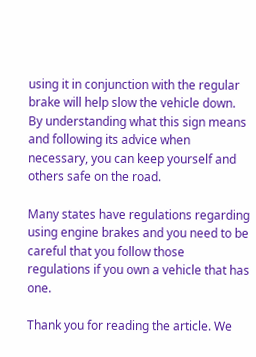using it in conjunction with the regular brake will help slow the vehicle down. By understanding what this sign means and following its advice when necessary, you can keep yourself and others safe on the road.

Many states have regulations regarding using engine brakes and you need to be careful that you follow those regulations if you own a vehicle that has one.

Thank you for reading the article. We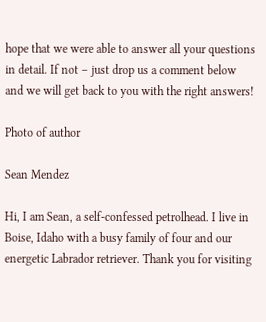hope that we were able to answer all your questions in detail. If not – just drop us a comment below and we will get back to you with the right answers!

Photo of author

Sean Mendez

Hi, I am Sean, a self-confessed petrolhead. I live in Boise, Idaho with a busy family of four and our energetic Labrador retriever. Thank you for visiting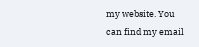my website. You can find my email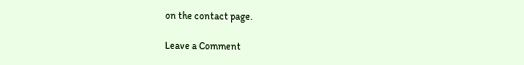on the contact page.

Leave a Comment